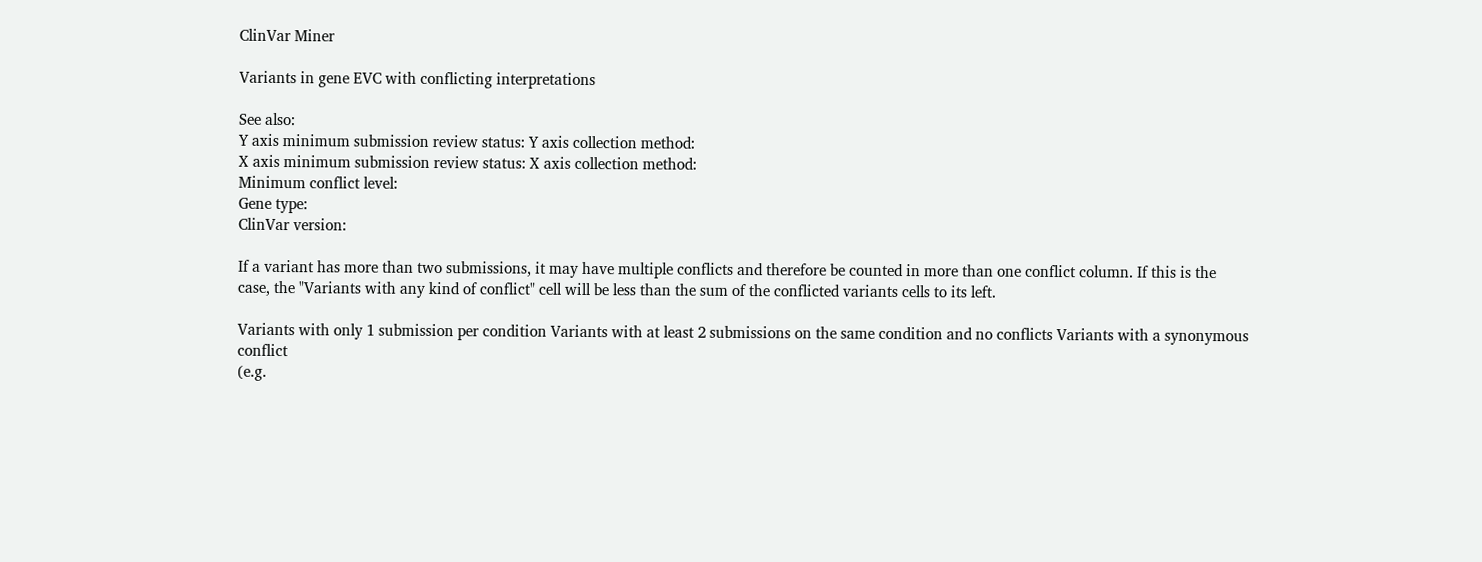ClinVar Miner

Variants in gene EVC with conflicting interpretations

See also:
Y axis minimum submission review status: Y axis collection method:
X axis minimum submission review status: X axis collection method:
Minimum conflict level:
Gene type:
ClinVar version:

If a variant has more than two submissions, it may have multiple conflicts and therefore be counted in more than one conflict column. If this is the case, the "Variants with any kind of conflict" cell will be less than the sum of the conflicted variants cells to its left.

Variants with only 1 submission per condition Variants with at least 2 submissions on the same condition and no conflicts Variants with a synonymous conflict
(e.g.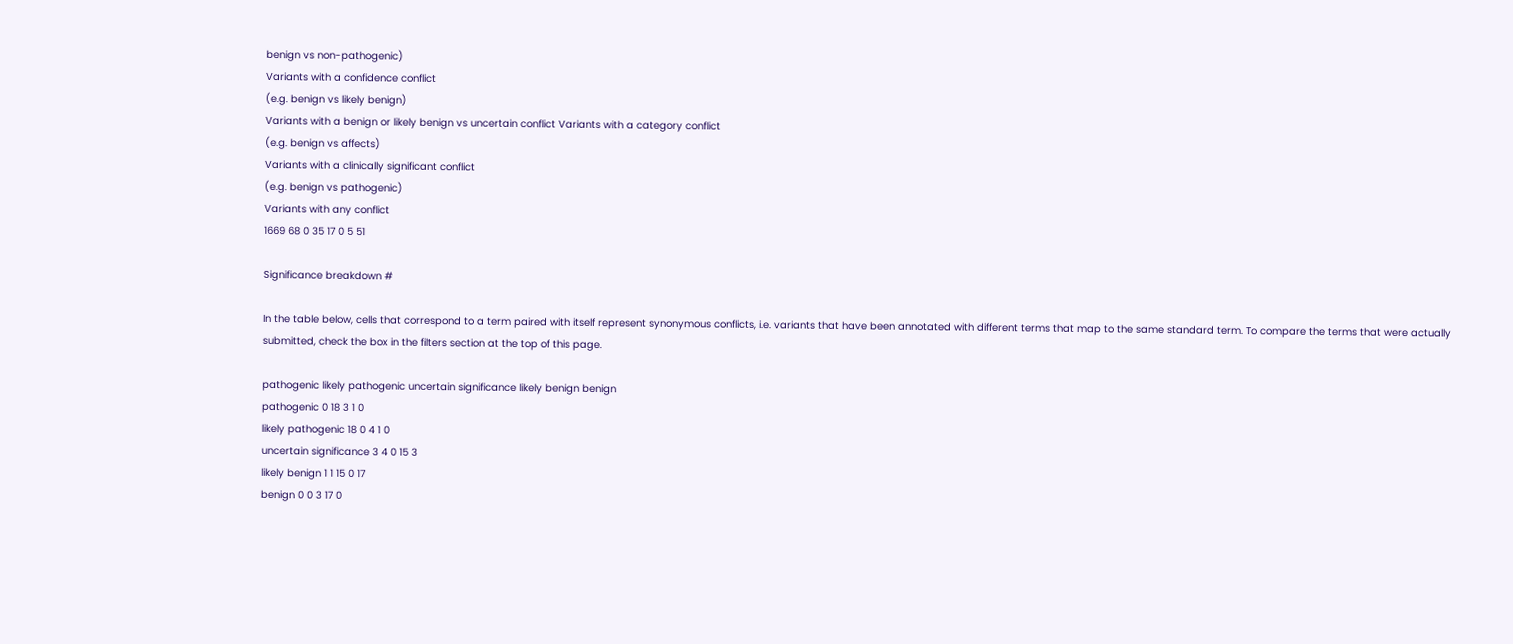benign vs non-pathogenic)
Variants with a confidence conflict
(e.g. benign vs likely benign)
Variants with a benign or likely benign vs uncertain conflict Variants with a category conflict
(e.g. benign vs affects)
Variants with a clinically significant conflict
(e.g. benign vs pathogenic)
Variants with any conflict
1669 68 0 35 17 0 5 51

Significance breakdown #

In the table below, cells that correspond to a term paired with itself represent synonymous conflicts, i.e. variants that have been annotated with different terms that map to the same standard term. To compare the terms that were actually submitted, check the box in the filters section at the top of this page.

pathogenic likely pathogenic uncertain significance likely benign benign
pathogenic 0 18 3 1 0
likely pathogenic 18 0 4 1 0
uncertain significance 3 4 0 15 3
likely benign 1 1 15 0 17
benign 0 0 3 17 0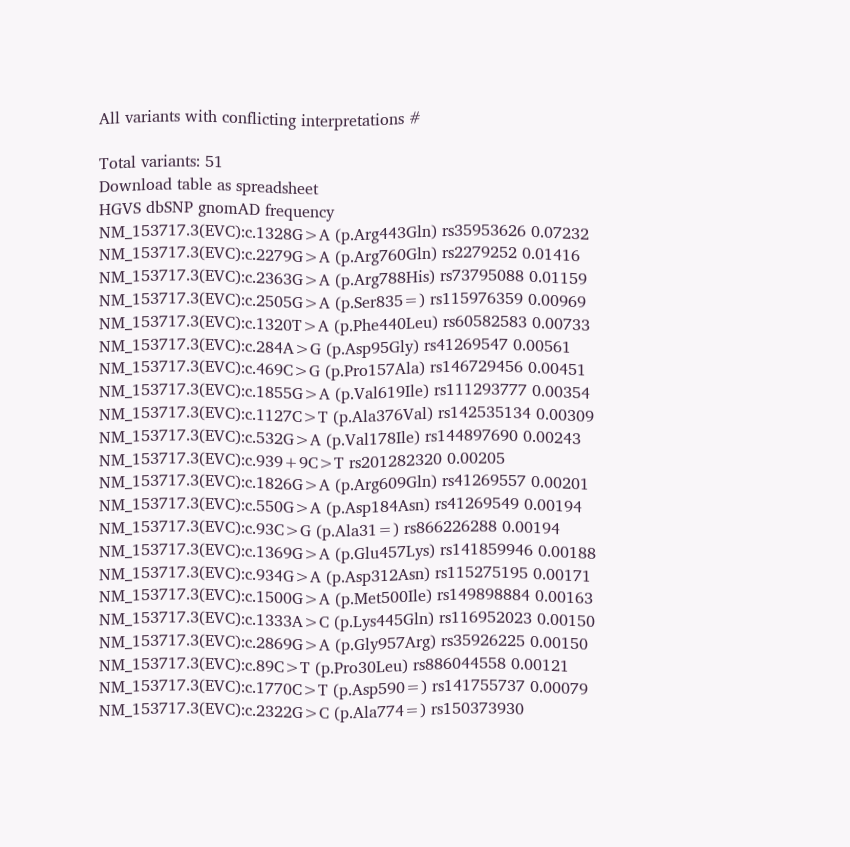All variants with conflicting interpretations #

Total variants: 51
Download table as spreadsheet
HGVS dbSNP gnomAD frequency
NM_153717.3(EVC):c.1328G>A (p.Arg443Gln) rs35953626 0.07232
NM_153717.3(EVC):c.2279G>A (p.Arg760Gln) rs2279252 0.01416
NM_153717.3(EVC):c.2363G>A (p.Arg788His) rs73795088 0.01159
NM_153717.3(EVC):c.2505G>A (p.Ser835=) rs115976359 0.00969
NM_153717.3(EVC):c.1320T>A (p.Phe440Leu) rs60582583 0.00733
NM_153717.3(EVC):c.284A>G (p.Asp95Gly) rs41269547 0.00561
NM_153717.3(EVC):c.469C>G (p.Pro157Ala) rs146729456 0.00451
NM_153717.3(EVC):c.1855G>A (p.Val619Ile) rs111293777 0.00354
NM_153717.3(EVC):c.1127C>T (p.Ala376Val) rs142535134 0.00309
NM_153717.3(EVC):c.532G>A (p.Val178Ile) rs144897690 0.00243
NM_153717.3(EVC):c.939+9C>T rs201282320 0.00205
NM_153717.3(EVC):c.1826G>A (p.Arg609Gln) rs41269557 0.00201
NM_153717.3(EVC):c.550G>A (p.Asp184Asn) rs41269549 0.00194
NM_153717.3(EVC):c.93C>G (p.Ala31=) rs866226288 0.00194
NM_153717.3(EVC):c.1369G>A (p.Glu457Lys) rs141859946 0.00188
NM_153717.3(EVC):c.934G>A (p.Asp312Asn) rs115275195 0.00171
NM_153717.3(EVC):c.1500G>A (p.Met500Ile) rs149898884 0.00163
NM_153717.3(EVC):c.1333A>C (p.Lys445Gln) rs116952023 0.00150
NM_153717.3(EVC):c.2869G>A (p.Gly957Arg) rs35926225 0.00150
NM_153717.3(EVC):c.89C>T (p.Pro30Leu) rs886044558 0.00121
NM_153717.3(EVC):c.1770C>T (p.Asp590=) rs141755737 0.00079
NM_153717.3(EVC):c.2322G>C (p.Ala774=) rs150373930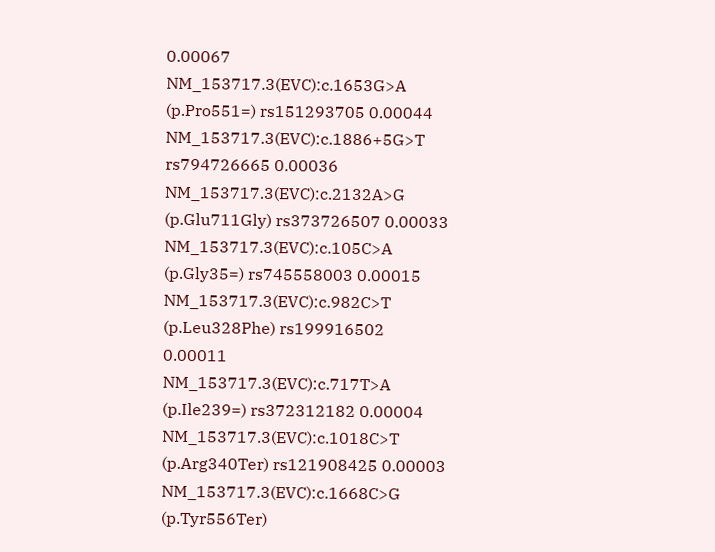0.00067
NM_153717.3(EVC):c.1653G>A (p.Pro551=) rs151293705 0.00044
NM_153717.3(EVC):c.1886+5G>T rs794726665 0.00036
NM_153717.3(EVC):c.2132A>G (p.Glu711Gly) rs373726507 0.00033
NM_153717.3(EVC):c.105C>A (p.Gly35=) rs745558003 0.00015
NM_153717.3(EVC):c.982C>T (p.Leu328Phe) rs199916502 0.00011
NM_153717.3(EVC):c.717T>A (p.Ile239=) rs372312182 0.00004
NM_153717.3(EVC):c.1018C>T (p.Arg340Ter) rs121908425 0.00003
NM_153717.3(EVC):c.1668C>G (p.Tyr556Ter)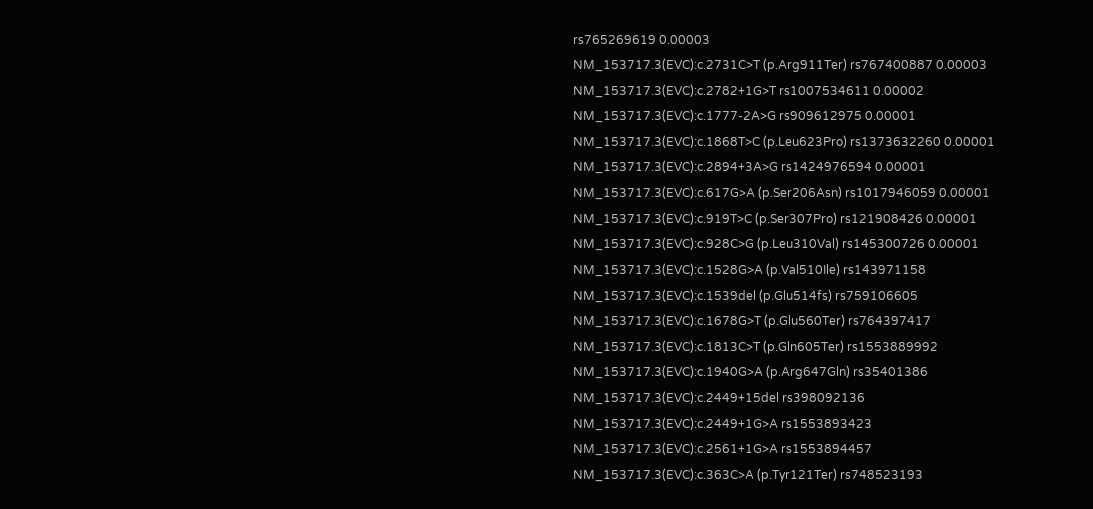rs765269619 0.00003
NM_153717.3(EVC):c.2731C>T (p.Arg911Ter) rs767400887 0.00003
NM_153717.3(EVC):c.2782+1G>T rs1007534611 0.00002
NM_153717.3(EVC):c.1777-2A>G rs909612975 0.00001
NM_153717.3(EVC):c.1868T>C (p.Leu623Pro) rs1373632260 0.00001
NM_153717.3(EVC):c.2894+3A>G rs1424976594 0.00001
NM_153717.3(EVC):c.617G>A (p.Ser206Asn) rs1017946059 0.00001
NM_153717.3(EVC):c.919T>C (p.Ser307Pro) rs121908426 0.00001
NM_153717.3(EVC):c.928C>G (p.Leu310Val) rs145300726 0.00001
NM_153717.3(EVC):c.1528G>A (p.Val510Ile) rs143971158
NM_153717.3(EVC):c.1539del (p.Glu514fs) rs759106605
NM_153717.3(EVC):c.1678G>T (p.Glu560Ter) rs764397417
NM_153717.3(EVC):c.1813C>T (p.Gln605Ter) rs1553889992
NM_153717.3(EVC):c.1940G>A (p.Arg647Gln) rs35401386
NM_153717.3(EVC):c.2449+15del rs398092136
NM_153717.3(EVC):c.2449+1G>A rs1553893423
NM_153717.3(EVC):c.2561+1G>A rs1553894457
NM_153717.3(EVC):c.363C>A (p.Tyr121Ter) rs748523193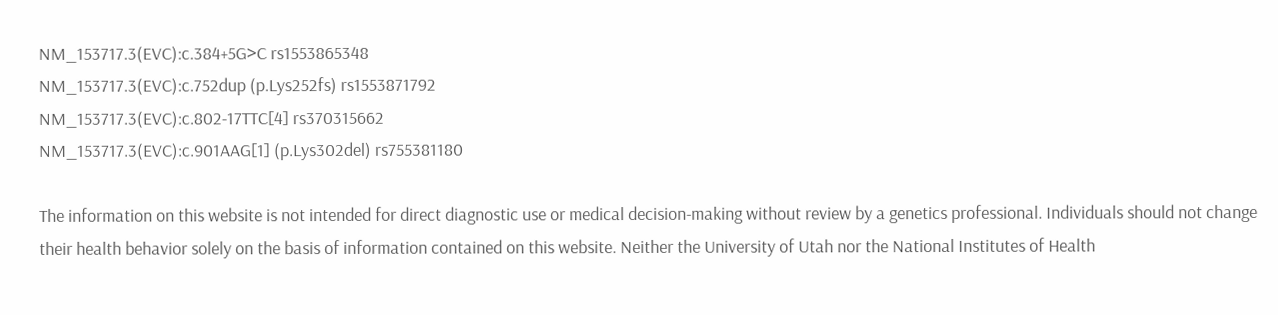NM_153717.3(EVC):c.384+5G>C rs1553865348
NM_153717.3(EVC):c.752dup (p.Lys252fs) rs1553871792
NM_153717.3(EVC):c.802-17TTC[4] rs370315662
NM_153717.3(EVC):c.901AAG[1] (p.Lys302del) rs755381180

The information on this website is not intended for direct diagnostic use or medical decision-making without review by a genetics professional. Individuals should not change their health behavior solely on the basis of information contained on this website. Neither the University of Utah nor the National Institutes of Health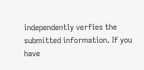independently verfies the submitted information. If you have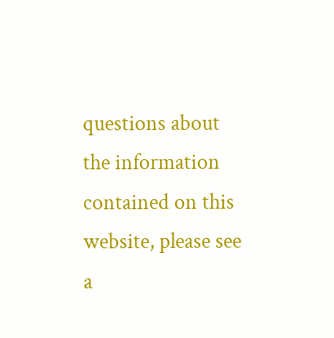questions about the information contained on this website, please see a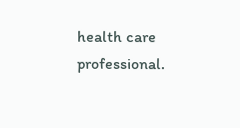health care professional.